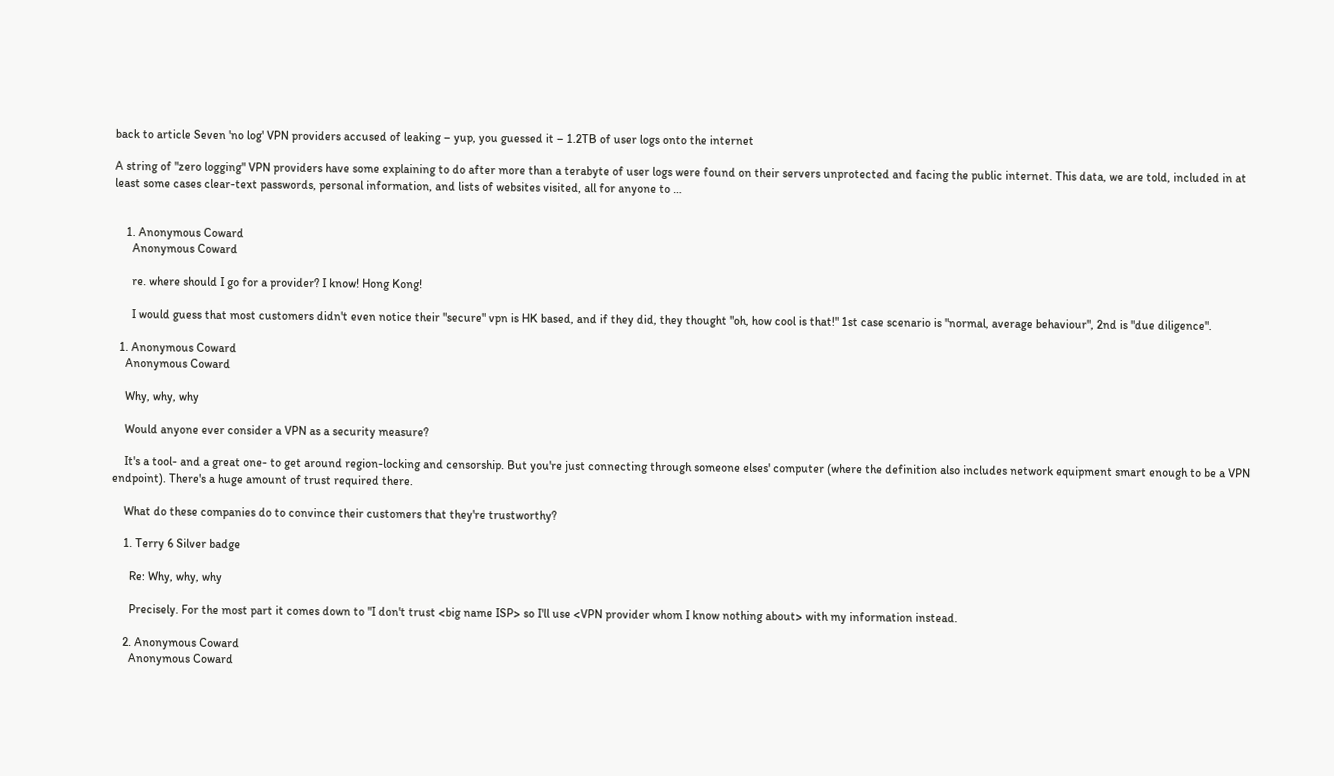back to article Seven 'no log' VPN providers accused of leaking – yup, you guessed it – 1.2TB of user logs onto the internet

A string of "zero logging" VPN providers have some explaining to do after more than a terabyte of user logs were found on their servers unprotected and facing the public internet. This data, we are told, included in at least some cases clear-text passwords, personal information, and lists of websites visited, all for anyone to …


    1. Anonymous Coward
      Anonymous Coward

      re. where should I go for a provider? I know! Hong Kong!

      I would guess that most customers didn't even notice their "secure" vpn is HK based, and if they did, they thought "oh, how cool is that!" 1st case scenario is "normal, average behaviour", 2nd is "due diligence".

  1. Anonymous Coward
    Anonymous Coward

    Why, why, why

    Would anyone ever consider a VPN as a security measure?

    It's a tool- and a great one- to get around region-locking and censorship. But you're just connecting through someone elses' computer (where the definition also includes network equipment smart enough to be a VPN endpoint). There's a huge amount of trust required there.

    What do these companies do to convince their customers that they're trustworthy?

    1. Terry 6 Silver badge

      Re: Why, why, why

      Precisely. For the most part it comes down to "I don't trust <big name ISP> so I'll use <VPN provider whom I know nothing about> with my information instead.

    2. Anonymous Coward
      Anonymous Coward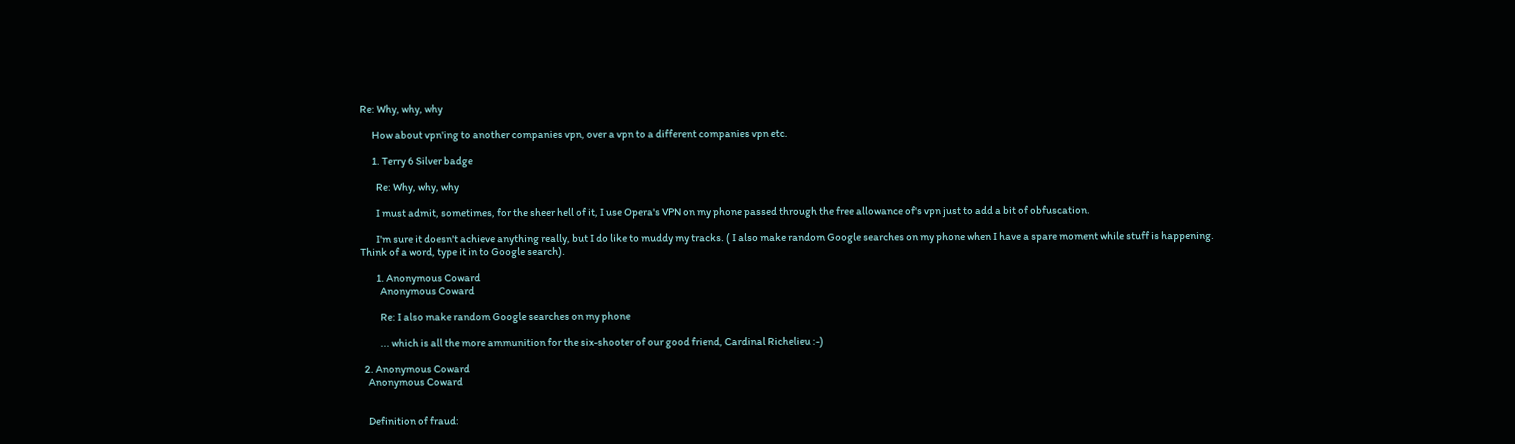Re: Why, why, why

      How about vpn'ing to another companies vpn, over a vpn to a different companies vpn etc.

      1. Terry 6 Silver badge

        Re: Why, why, why

        I must admit, sometimes, for the sheer hell of it, I use Opera's VPN on my phone passed through the free allowance of's vpn just to add a bit of obfuscation.

        I'm sure it doesn't achieve anything really, but I do like to muddy my tracks. ( I also make random Google searches on my phone when I have a spare moment while stuff is happening. Think of a word, type it in to Google search).

        1. Anonymous Coward
          Anonymous Coward

          Re: I also make random Google searches on my phone

          ... which is all the more ammunition for the six-shooter of our good friend, Cardinal Richelieu :-)

  2. Anonymous Coward
    Anonymous Coward


    Definition of fraud: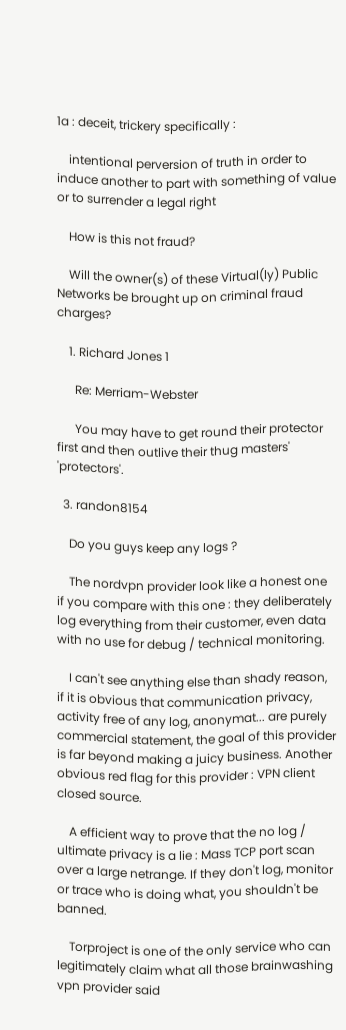1a : deceit, trickery specifically :

    intentional perversion of truth in order to induce another to part with something of value or to surrender a legal right

    How is this not fraud?

    Will the owner(s) of these Virtual(ly) Public Networks be brought up on criminal fraud charges?

    1. Richard Jones 1

      Re: Merriam-Webster

      You may have to get round their protector first and then outlive their thug masters' 'protectors'.

  3. randon8154

    Do you guys keep any logs ?

    The nordvpn provider look like a honest one if you compare with this one : they deliberately log everything from their customer, even data with no use for debug / technical monitoring.

    I can't see anything else than shady reason, if it is obvious that communication privacy, activity free of any log, anonymat... are purely commercial statement, the goal of this provider is far beyond making a juicy business. Another obvious red flag for this provider : VPN client closed source.

    A efficient way to prove that the no log / ultimate privacy is a lie : Mass TCP port scan over a large netrange. If they don't log, monitor or trace who is doing what, you shouldn't be banned.

    Torproject is one of the only service who can legitimately claim what all those brainwashing vpn provider said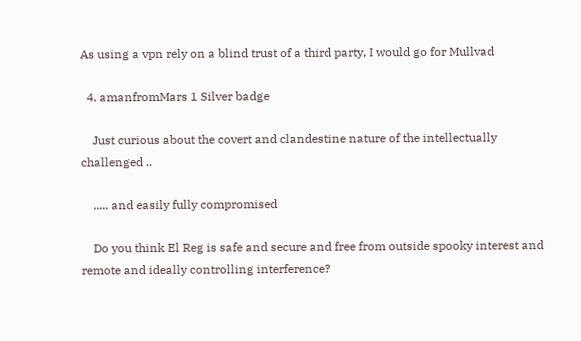As using a vpn rely on a blind trust of a third party, I would go for Mullvad

  4. amanfromMars 1 Silver badge

    Just curious about the covert and clandestine nature of the intellectually challenged ..

    ..... and easily fully compromised

    Do you think El Reg is safe and secure and free from outside spooky interest and remote and ideally controlling interference?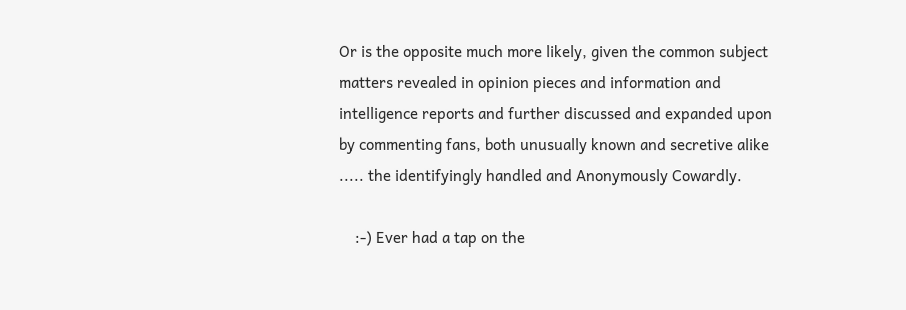Or is the opposite much more likely, given the common subject matters revealed in opinion pieces and information and intelligence reports and further discussed and expanded upon by commenting fans, both unusually known and secretive alike ..... the identifyingly handled and Anonymously Cowardly.

    :-) Ever had a tap on the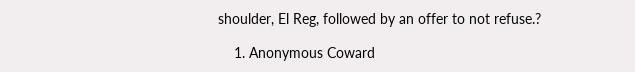shoulder, El Reg, followed by an offer to not refuse.?

    1. Anonymous Coward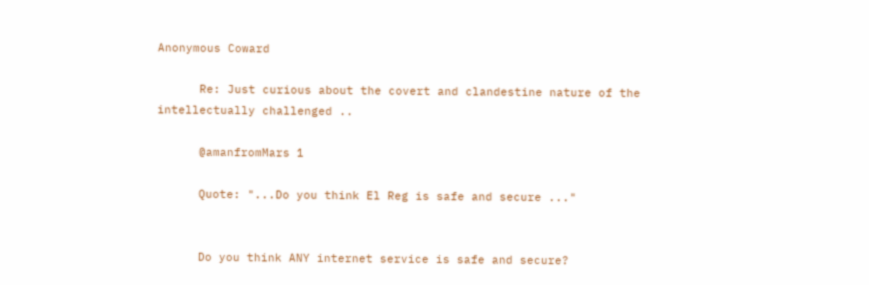Anonymous Coward

      Re: Just curious about the covert and clandestine nature of the intellectually challenged ..

      @amanfromMars 1

      Quote: "...Do you think El Reg is safe and secure ..."


      Do you think ANY internet service is safe and secure?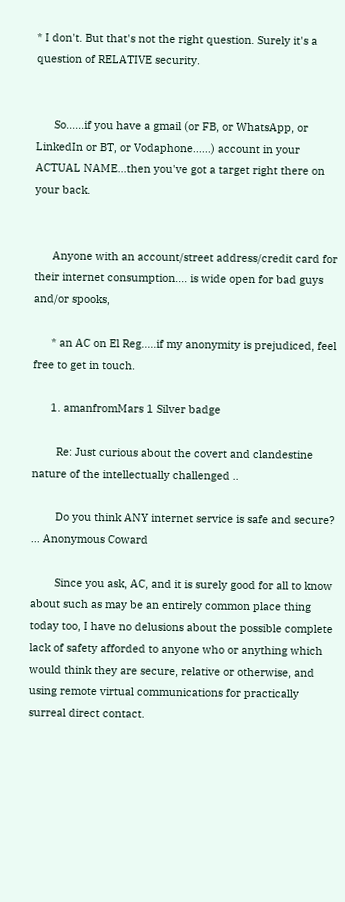* I don't. But that's not the right question. Surely it's a question of RELATIVE security.


      So......if you have a gmail (or FB, or WhatsApp, or LinkedIn or BT, or Vodaphone......) account in your ACTUAL NAME...then you've got a target right there on your back.


      Anyone with an account/street address/credit card for their internet consumption.... is wide open for bad guys and/or spooks,

      * an AC on El Reg.....if my anonymity is prejudiced, feel free to get in touch.

      1. amanfromMars 1 Silver badge

        Re: Just curious about the covert and clandestine nature of the intellectually challenged ..

        Do you think ANY internet service is safe and secure? ... Anonymous Coward

        Since you ask, AC, and it is surely good for all to know about such as may be an entirely common place thing today too, I have no delusions about the possible complete lack of safety afforded to anyone who or anything which would think they are secure, relative or otherwise, and using remote virtual communications for practically surreal direct contact.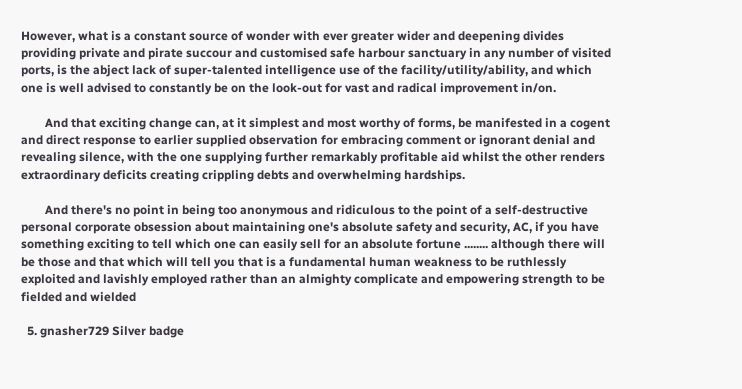However, what is a constant source of wonder with ever greater wider and deepening divides providing private and pirate succour and customised safe harbour sanctuary in any number of visited ports, is the abject lack of super-talented intelligence use of the facility/utility/ability, and which one is well advised to constantly be on the look-out for vast and radical improvement in/on.

        And that exciting change can, at it simplest and most worthy of forms, be manifested in a cogent and direct response to earlier supplied observation for embracing comment or ignorant denial and revealing silence, with the one supplying further remarkably profitable aid whilst the other renders extraordinary deficits creating crippling debts and overwhelming hardships.

        And there's no point in being too anonymous and ridiculous to the point of a self-destructive personal corporate obsession about maintaining one's absolute safety and security, AC, if you have something exciting to tell which one can easily sell for an absolute fortune ........ although there will be those and that which will tell you that is a fundamental human weakness to be ruthlessly exploited and lavishly employed rather than an almighty complicate and empowering strength to be fielded and wielded

  5. gnasher729 Silver badge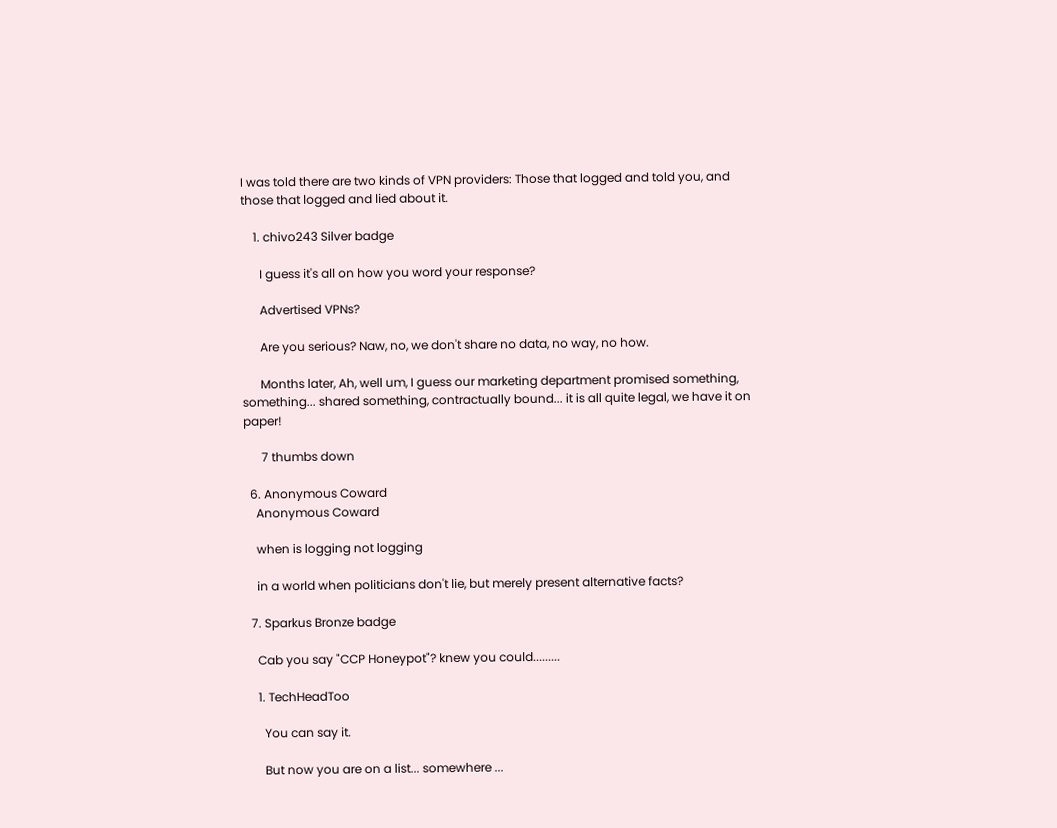I was told there are two kinds of VPN providers: Those that logged and told you, and those that logged and lied about it.

    1. chivo243 Silver badge

      I guess it's all on how you word your response?

      Advertised VPNs?

      Are you serious? Naw, no, we don't share no data, no way, no how.

      Months later, Ah, well um, I guess our marketing department promised something, something... shared something, contractually bound... it is all quite legal, we have it on paper!

      7 thumbs down

  6. Anonymous Coward
    Anonymous Coward

    when is logging not logging

    in a world when politicians don't lie, but merely present alternative facts?

  7. Sparkus Bronze badge

    Cab you say "CCP Honeypot"? knew you could.........

    1. TechHeadToo

      You can say it.

      But now you are on a list... somewhere ...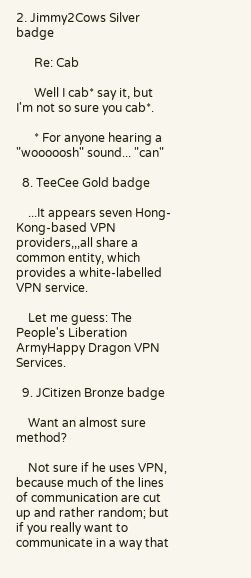2. Jimmy2Cows Silver badge

      Re: Cab

      Well I cab* say it, but I'm not so sure you cab*.

      * For anyone hearing a "wooooosh" sound... "can"

  8. TeeCee Gold badge

    ...It appears seven Hong-Kong-based VPN providers,,,all share a common entity, which provides a white-labelled VPN service.

    Let me guess: The People's Liberation ArmyHappy Dragon VPN Services.

  9. JCitizen Bronze badge

    Want an almost sure method?

    Not sure if he uses VPN, because much of the lines of communication are cut up and rather random; but if you really want to communicate in a way that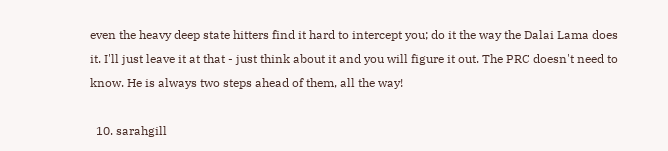even the heavy deep state hitters find it hard to intercept you; do it the way the Dalai Lama does it. I'll just leave it at that - just think about it and you will figure it out. The PRC doesn't need to know. He is always two steps ahead of them, all the way!

  10. sarahgill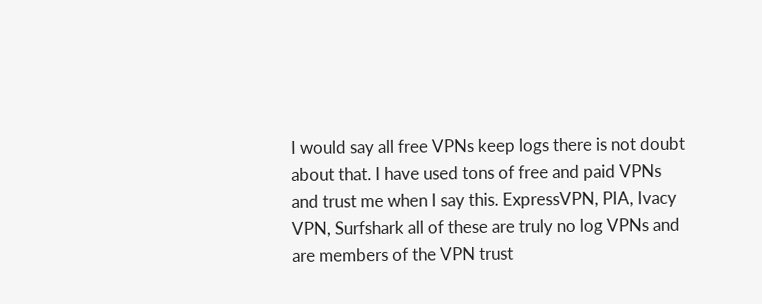I would say all free VPNs keep logs there is not doubt about that. I have used tons of free and paid VPNs and trust me when I say this. ExpressVPN, PIA, Ivacy VPN, Surfshark all of these are truly no log VPNs and are members of the VPN trust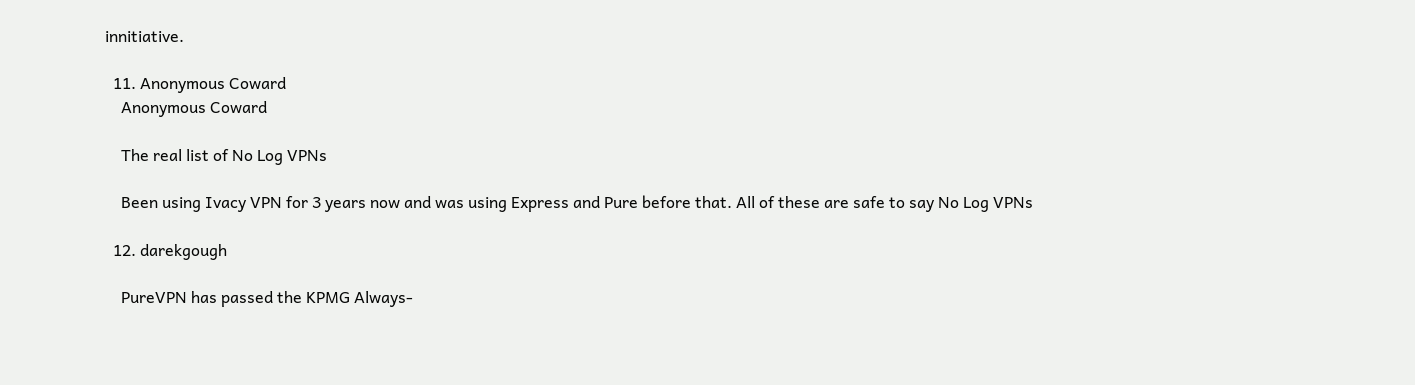innitiative.

  11. Anonymous Coward
    Anonymous Coward

    The real list of No Log VPNs

    Been using Ivacy VPN for 3 years now and was using Express and Pure before that. All of these are safe to say No Log VPNs

  12. darekgough

    PureVPN has passed the KPMG Always-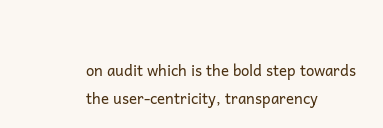on audit which is the bold step towards the user-centricity, transparency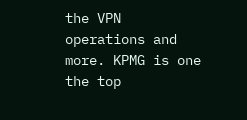the VPN operations and more. KPMG is one the top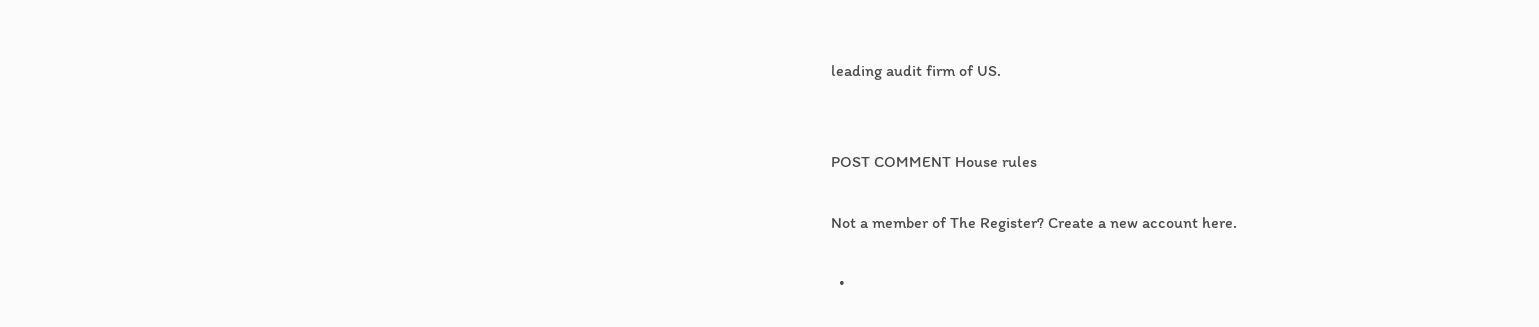leading audit firm of US.


POST COMMENT House rules

Not a member of The Register? Create a new account here.

  •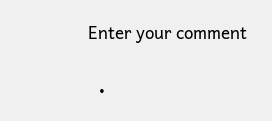Enter your comment

  •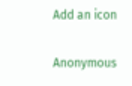Add an icon

Anonymous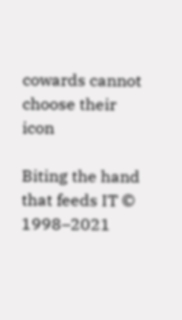cowards cannot choose their icon

Biting the hand that feeds IT © 1998–2021